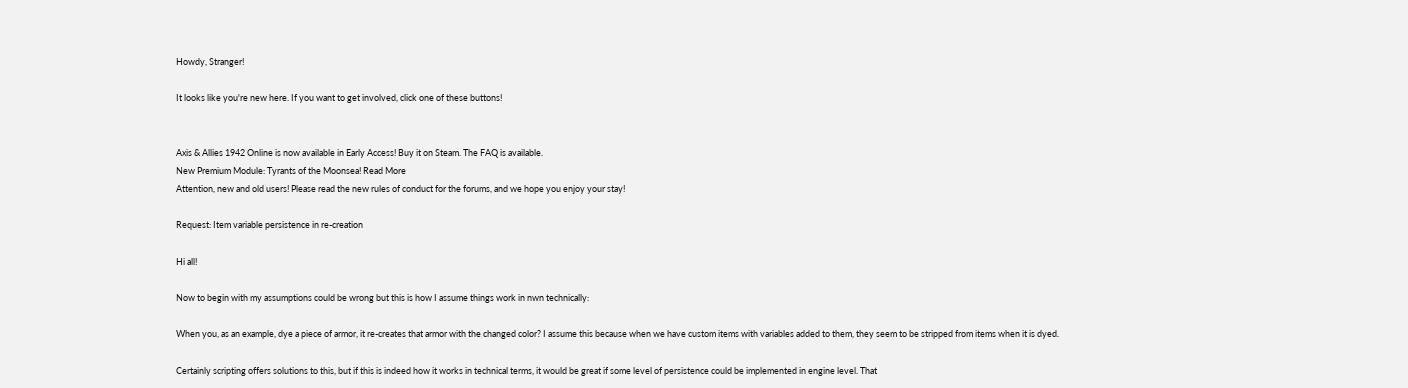Howdy, Stranger!

It looks like you're new here. If you want to get involved, click one of these buttons!


Axis & Allies 1942 Online is now available in Early Access! Buy it on Steam. The FAQ is available.
New Premium Module: Tyrants of the Moonsea! Read More
Attention, new and old users! Please read the new rules of conduct for the forums, and we hope you enjoy your stay!

Request: Item variable persistence in re-creation

Hi all!

Now to begin with my assumptions could be wrong but this is how I assume things work in nwn technically:

When you, as an example, dye a piece of armor, it re-creates that armor with the changed color? I assume this because when we have custom items with variables added to them, they seem to be stripped from items when it is dyed.

Certainly scripting offers solutions to this, but if this is indeed how it works in technical terms, it would be great if some level of persistence could be implemented in engine level. That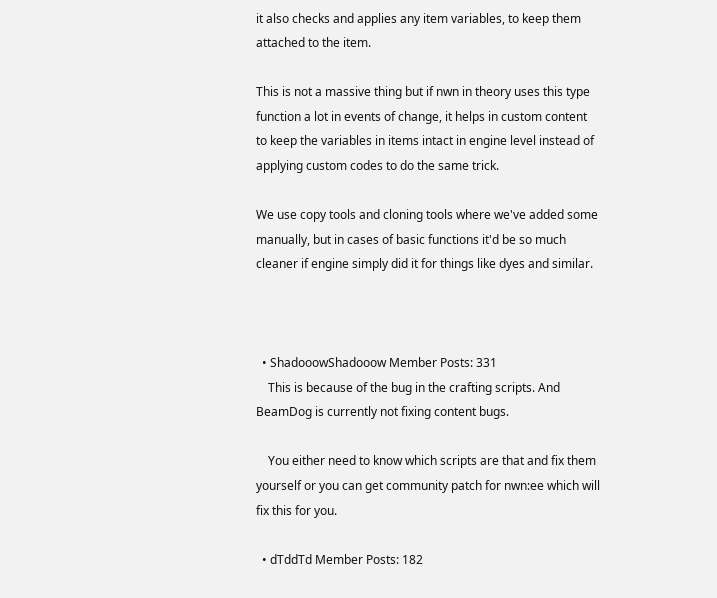it also checks and applies any item variables, to keep them attached to the item.

This is not a massive thing but if nwn in theory uses this type function a lot in events of change, it helps in custom content to keep the variables in items intact in engine level instead of applying custom codes to do the same trick.

We use copy tools and cloning tools where we've added some manually, but in cases of basic functions it'd be so much cleaner if engine simply did it for things like dyes and similar.



  • ShadooowShadooow Member Posts: 331
    This is because of the bug in the crafting scripts. And BeamDog is currently not fixing content bugs.

    You either need to know which scripts are that and fix them yourself or you can get community patch for nwn:ee which will fix this for you.

  • dTddTd Member Posts: 182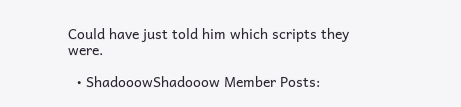Could have just told him which scripts they were.

  • ShadooowShadooow Member Posts: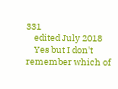331
    edited July 2018
    Yes but I don't remember which of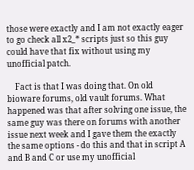those were exactly and I am not exactly eager to go check all x2_* scripts just so this guy could have that fix without using my unofficial patch.

    Fact is that I was doing that. On old bioware forums, old vault forums. What happened was that after solving one issue, the same guy was there on forums with another issue next week and I gave them the exactly the same options - do this and that in script A and B and C or use my unofficial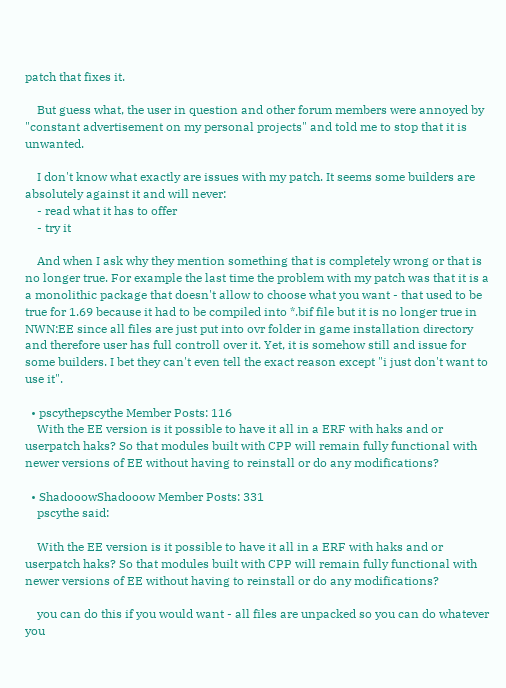patch that fixes it.

    But guess what, the user in question and other forum members were annoyed by "constant advertisement on my personal projects" and told me to stop that it is unwanted.

    I don't know what exactly are issues with my patch. It seems some builders are absolutely against it and will never:
    - read what it has to offer
    - try it

    And when I ask why they mention something that is completely wrong or that is no longer true. For example the last time the problem with my patch was that it is a a monolithic package that doesn't allow to choose what you want - that used to be true for 1.69 because it had to be compiled into *.bif file but it is no longer true in NWN:EE since all files are just put into ovr folder in game installation directory and therefore user has full controll over it. Yet, it is somehow still and issue for some builders. I bet they can't even tell the exact reason except "i just don't want to use it".

  • pscythepscythe Member Posts: 116
    With the EE version is it possible to have it all in a ERF with haks and or userpatch haks? So that modules built with CPP will remain fully functional with newer versions of EE without having to reinstall or do any modifications?

  • ShadooowShadooow Member Posts: 331
    pscythe said:

    With the EE version is it possible to have it all in a ERF with haks and or userpatch haks? So that modules built with CPP will remain fully functional with newer versions of EE without having to reinstall or do any modifications?

    you can do this if you would want - all files are unpacked so you can do whatever you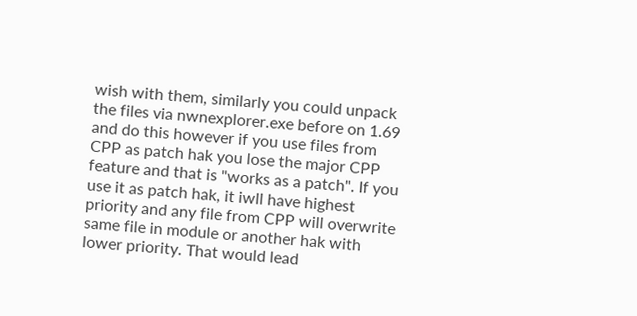wish with them, similarly you could unpack the files via nwnexplorer.exe before on 1.69 and do this however if you use files from CPP as patch hak you lose the major CPP feature and that is "works as a patch". If you use it as patch hak, it iwll have highest priority and any file from CPP will overwrite same file in module or another hak with lower priority. That would lead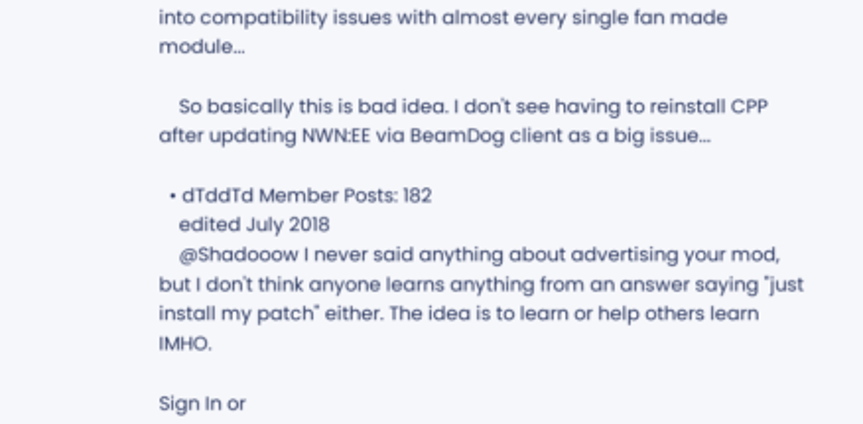into compatibility issues with almost every single fan made module...

    So basically this is bad idea. I don't see having to reinstall CPP after updating NWN:EE via BeamDog client as a big issue...

  • dTddTd Member Posts: 182
    edited July 2018
    @Shadooow I never said anything about advertising your mod, but I don't think anyone learns anything from an answer saying "just install my patch" either. The idea is to learn or help others learn IMHO.

Sign In or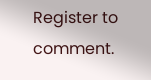Register to comment.